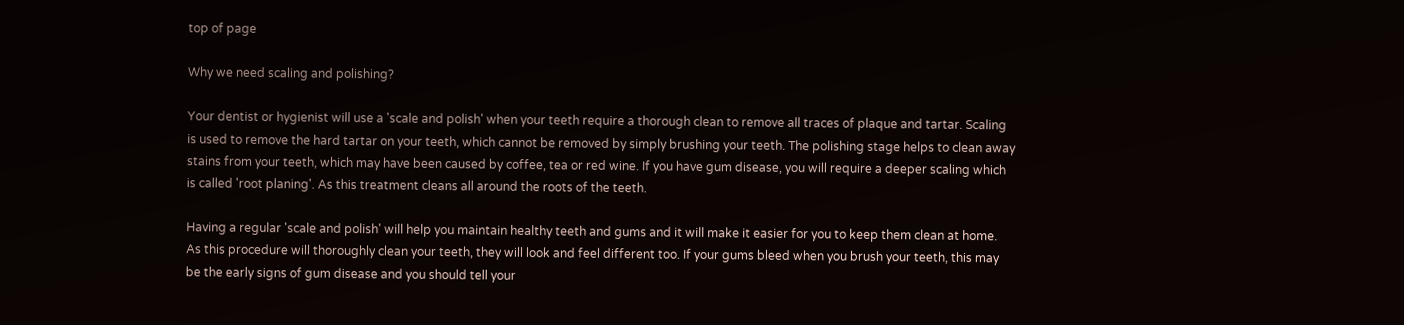top of page

Why we need scaling and polishing?

Your dentist or hygienist will use a 'scale and polish' when your teeth require a thorough clean to remove all traces of plaque and tartar. Scaling is used to remove the hard tartar on your teeth, which cannot be removed by simply brushing your teeth. The polishing stage helps to clean away stains from your teeth, which may have been caused by coffee, tea or red wine. If you have gum disease, you will require a deeper scaling which is called 'root planing'. As this treatment cleans all around the roots of the teeth.

Having a regular 'scale and polish' will help you maintain healthy teeth and gums and it will make it easier for you to keep them clean at home. As this procedure will thoroughly clean your teeth, they will look and feel different too. If your gums bleed when you brush your teeth, this may be the early signs of gum disease and you should tell your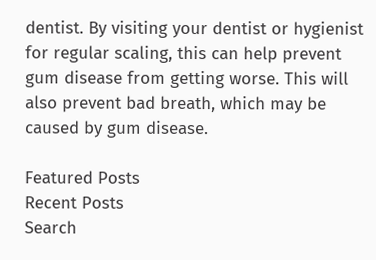dentist. By visiting your dentist or hygienist for regular scaling, this can help prevent gum disease from getting worse. This will also prevent bad breath, which may be caused by gum disease.

Featured Posts
Recent Posts
Search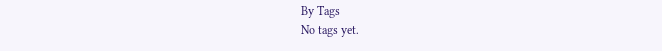By Tags
No tags yet.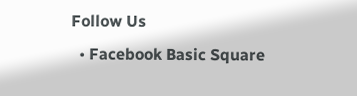Follow Us
  • Facebook Basic Square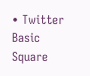• Twitter Basic Square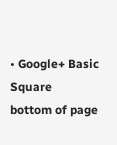• Google+ Basic Square
bottom of page